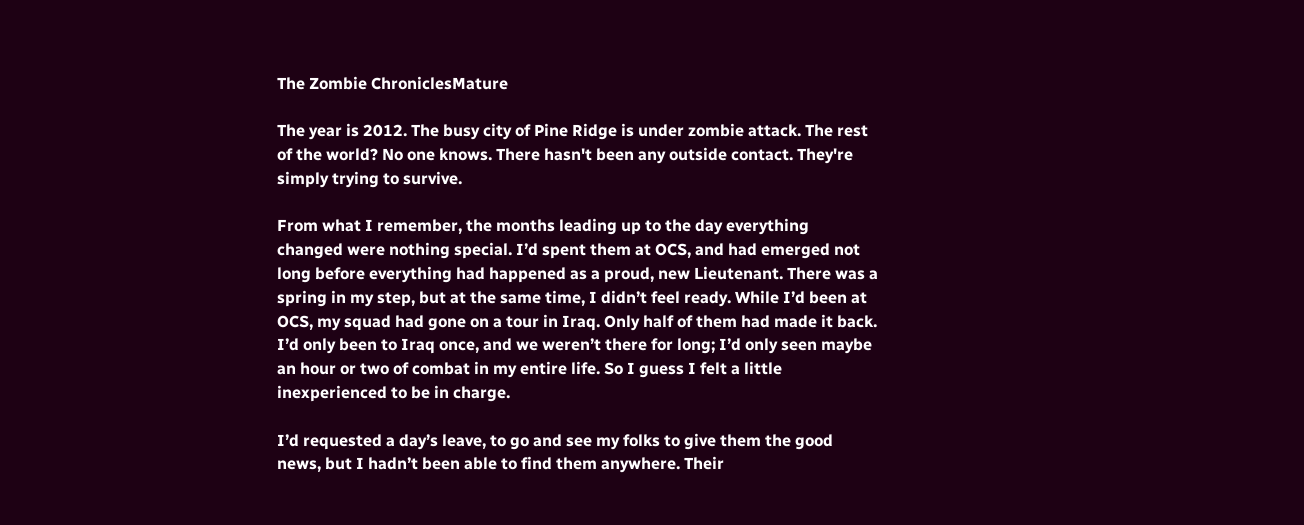The Zombie ChroniclesMature

The year is 2012. The busy city of Pine Ridge is under zombie attack. The rest of the world? No one knows. There hasn't been any outside contact. They're simply trying to survive.

From what I remember, the months leading up to the day everything changed were nothing special. I’d spent them at OCS, and had emerged not long before everything had happened as a proud, new Lieutenant. There was a spring in my step, but at the same time, I didn’t feel ready. While I’d been at OCS, my squad had gone on a tour in Iraq. Only half of them had made it back. I’d only been to Iraq once, and we weren’t there for long; I’d only seen maybe an hour or two of combat in my entire life. So I guess I felt a little inexperienced to be in charge.

I’d requested a day’s leave, to go and see my folks to give them the good news, but I hadn’t been able to find them anywhere. Their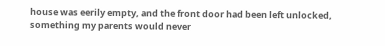house was eerily empty, and the front door had been left unlocked, something my parents would never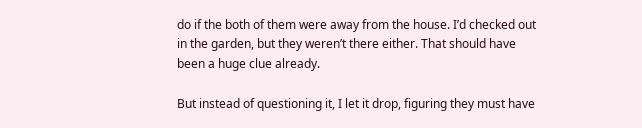do if the both of them were away from the house. I’d checked out in the garden, but they weren’t there either. That should have been a huge clue already.

But instead of questioning it, I let it drop, figuring they must have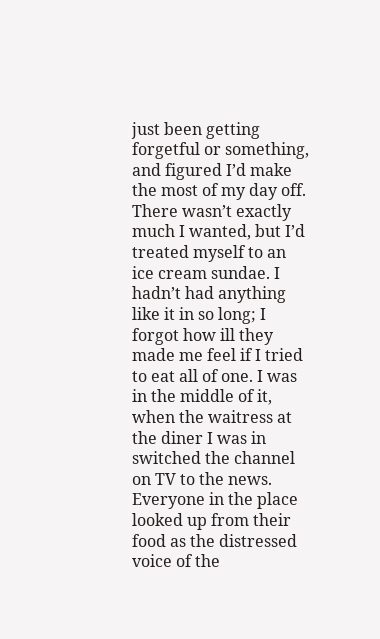just been getting forgetful or something, and figured I’d make the most of my day off. There wasn’t exactly much I wanted, but I’d treated myself to an ice cream sundae. I hadn’t had anything like it in so long; I forgot how ill they made me feel if I tried to eat all of one. I was in the middle of it, when the waitress at the diner I was in switched the channel on TV to the news. Everyone in the place looked up from their food as the distressed voice of the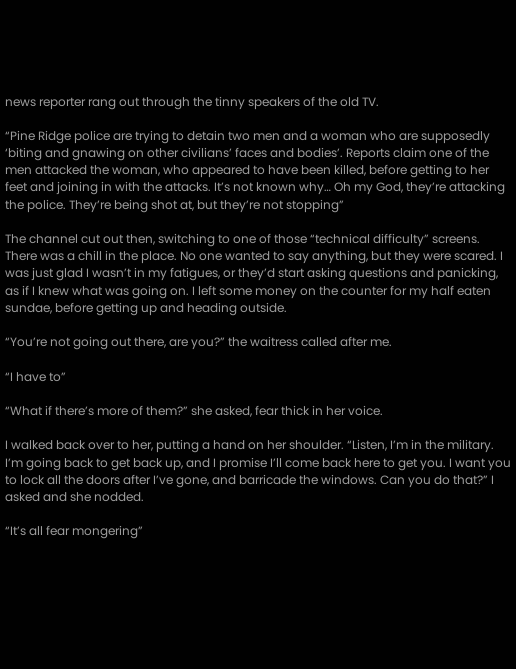news reporter rang out through the tinny speakers of the old TV.

“Pine Ridge police are trying to detain two men and a woman who are supposedly ‘biting and gnawing on other civilians’ faces and bodies’. Reports claim one of the men attacked the woman, who appeared to have been killed, before getting to her feet and joining in with the attacks. It’s not known why… Oh my God, they’re attacking the police. They’re being shot at, but they’re not stopping”

The channel cut out then, switching to one of those “technical difficulty” screens. There was a chill in the place. No one wanted to say anything, but they were scared. I was just glad I wasn’t in my fatigues, or they’d start asking questions and panicking, as if I knew what was going on. I left some money on the counter for my half eaten sundae, before getting up and heading outside.

“You’re not going out there, are you?” the waitress called after me.

“I have to”

“What if there’s more of them?” she asked, fear thick in her voice.

I walked back over to her, putting a hand on her shoulder. “Listen, I’m in the military. I’m going back to get back up, and I promise I’ll come back here to get you. I want you to lock all the doors after I’ve gone, and barricade the windows. Can you do that?” I asked and she nodded.

“It’s all fear mongering”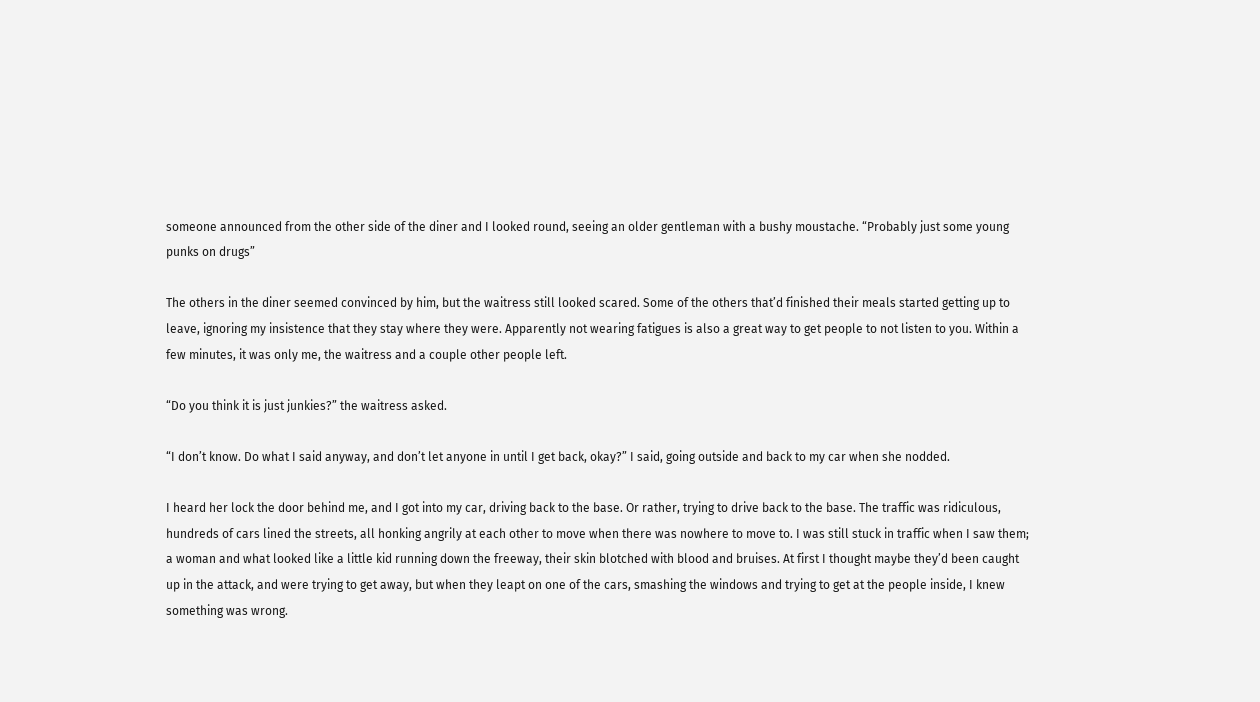someone announced from the other side of the diner and I looked round, seeing an older gentleman with a bushy moustache. “Probably just some young punks on drugs”

The others in the diner seemed convinced by him, but the waitress still looked scared. Some of the others that’d finished their meals started getting up to leave, ignoring my insistence that they stay where they were. Apparently not wearing fatigues is also a great way to get people to not listen to you. Within a few minutes, it was only me, the waitress and a couple other people left.

“Do you think it is just junkies?” the waitress asked.

“I don’t know. Do what I said anyway, and don’t let anyone in until I get back, okay?” I said, going outside and back to my car when she nodded.

I heard her lock the door behind me, and I got into my car, driving back to the base. Or rather, trying to drive back to the base. The traffic was ridiculous, hundreds of cars lined the streets, all honking angrily at each other to move when there was nowhere to move to. I was still stuck in traffic when I saw them; a woman and what looked like a little kid running down the freeway, their skin blotched with blood and bruises. At first I thought maybe they’d been caught up in the attack, and were trying to get away, but when they leapt on one of the cars, smashing the windows and trying to get at the people inside, I knew something was wrong.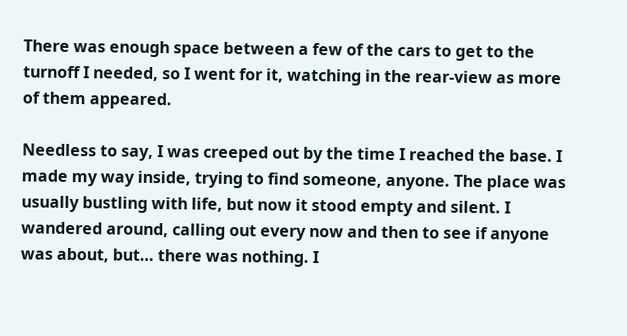There was enough space between a few of the cars to get to the turnoff I needed, so I went for it, watching in the rear-view as more of them appeared.

Needless to say, I was creeped out by the time I reached the base. I made my way inside, trying to find someone, anyone. The place was usually bustling with life, but now it stood empty and silent. I wandered around, calling out every now and then to see if anyone was about, but… there was nothing. I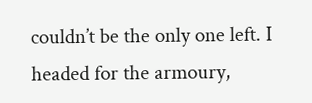couldn’t be the only one left. I headed for the armoury,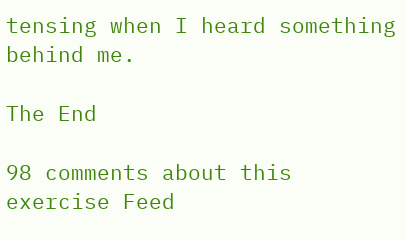tensing when I heard something behind me.

The End

98 comments about this exercise Feed